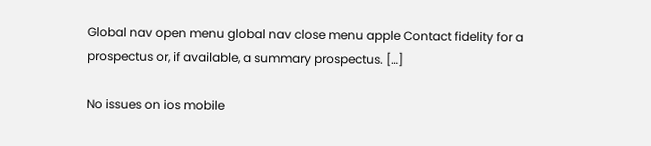Global nav open menu global nav close menu apple Contact fidelity for a prospectus or, if available, a summary prospectus. […]

No issues on ios mobile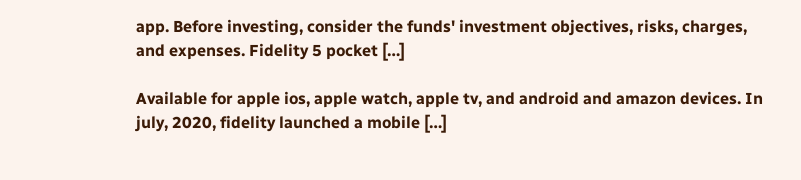app. Before investing, consider the funds' investment objectives, risks, charges, and expenses. Fidelity 5 pocket […]

Available for apple ios, apple watch, apple tv, and android and amazon devices. In july, 2020, fidelity launched a mobile […]